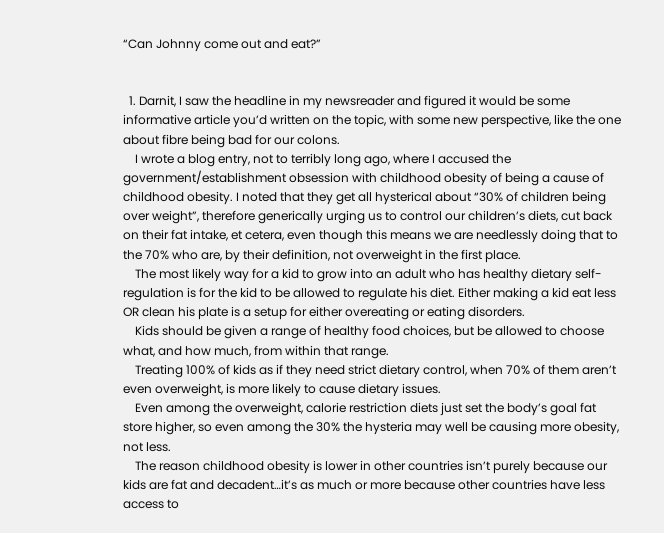“Can Johnny come out and eat?”


  1. Darnit, I saw the headline in my newsreader and figured it would be some informative article you’d written on the topic, with some new perspective, like the one about fibre being bad for our colons.
    I wrote a blog entry, not to terribly long ago, where I accused the government/establishment obsession with childhood obesity of being a cause of childhood obesity. I noted that they get all hysterical about “30% of children being over weight”, therefore generically urging us to control our children’s diets, cut back on their fat intake, et cetera, even though this means we are needlessly doing that to the 70% who are, by their definition, not overweight in the first place.
    The most likely way for a kid to grow into an adult who has healthy dietary self-regulation is for the kid to be allowed to regulate his diet. Either making a kid eat less OR clean his plate is a setup for either overeating or eating disorders.
    Kids should be given a range of healthy food choices, but be allowed to choose what, and how much, from within that range.
    Treating 100% of kids as if they need strict dietary control, when 70% of them aren’t even overweight, is more likely to cause dietary issues.
    Even among the overweight, calorie restriction diets just set the body’s goal fat store higher, so even among the 30% the hysteria may well be causing more obesity, not less.
    The reason childhood obesity is lower in other countries isn’t purely because our kids are fat and decadent…it’s as much or more because other countries have less access to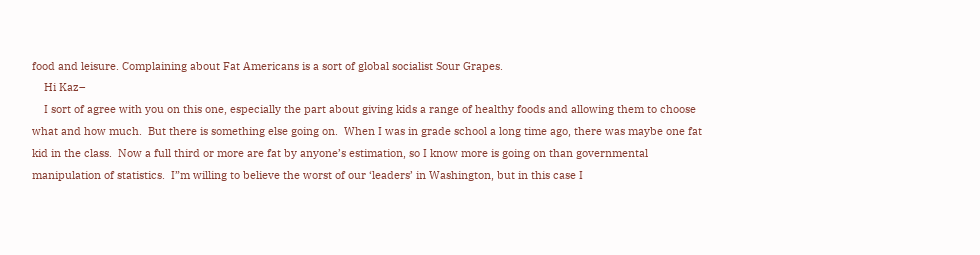food and leisure. Complaining about Fat Americans is a sort of global socialist Sour Grapes.
    Hi Kaz–
    I sort of agree with you on this one, especially the part about giving kids a range of healthy foods and allowing them to choose what and how much.  But there is something else going on.  When I was in grade school a long time ago, there was maybe one fat kid in the class.  Now a full third or more are fat by anyone’s estimation, so I know more is going on than governmental manipulation of statistics.  I”m willing to believe the worst of our ‘leaders’ in Washington, but in this case I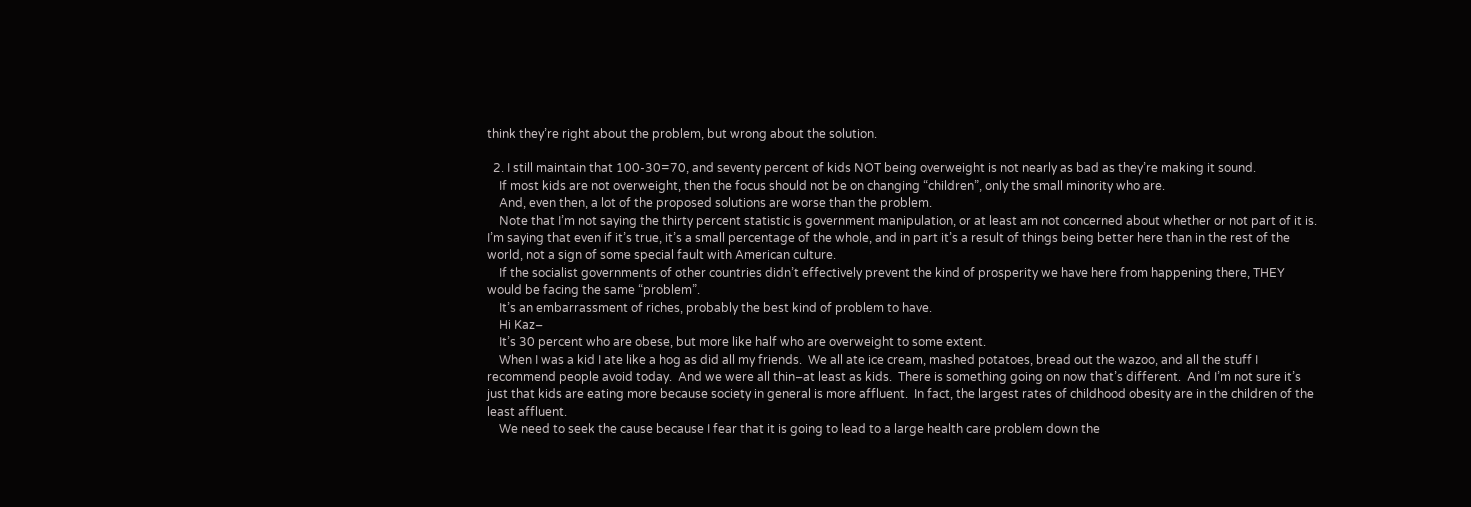think they’re right about the problem, but wrong about the solution.

  2. I still maintain that 100-30=70, and seventy percent of kids NOT being overweight is not nearly as bad as they’re making it sound.
    If most kids are not overweight, then the focus should not be on changing “children”, only the small minority who are.
    And, even then, a lot of the proposed solutions are worse than the problem.
    Note that I’m not saying the thirty percent statistic is government manipulation, or at least am not concerned about whether or not part of it is. I’m saying that even if it’s true, it’s a small percentage of the whole, and in part it’s a result of things being better here than in the rest of the world, not a sign of some special fault with American culture.
    If the socialist governments of other countries didn’t effectively prevent the kind of prosperity we have here from happening there, THEY would be facing the same “problem”.
    It’s an embarrassment of riches, probably the best kind of problem to have.
    Hi Kaz–
    It’s 30 percent who are obese, but more like half who are overweight to some extent.
    When I was a kid I ate like a hog as did all my friends.  We all ate ice cream, mashed potatoes, bread out the wazoo, and all the stuff I recommend people avoid today.  And we were all thin–at least as kids.  There is something going on now that’s different.  And I’m not sure it’s just that kids are eating more because society in general is more affluent.  In fact, the largest rates of childhood obesity are in the children of the least affluent.
    We need to seek the cause because I fear that it is going to lead to a large health care problem down the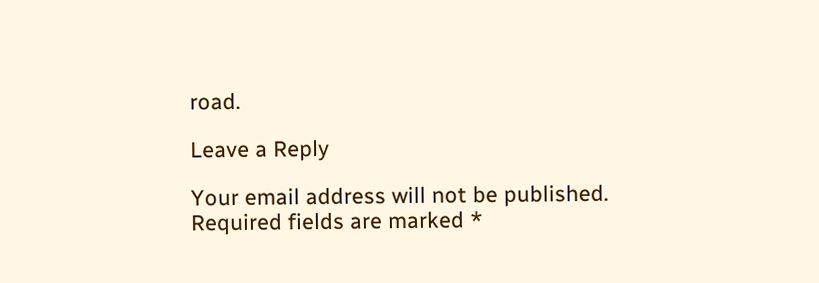road.

Leave a Reply

Your email address will not be published. Required fields are marked *